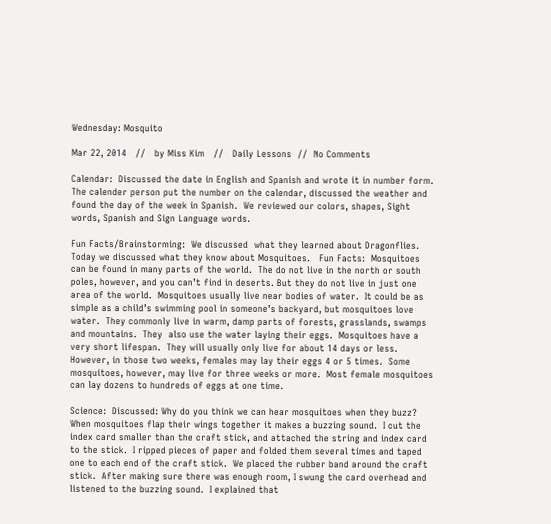Wednesday: Mosquito

Mar 22, 2014   //   by Miss Kim   //   Daily Lessons  //  No Comments

Calendar:  Discussed the date in English and Spanish and wrote it in number form.  The calender person put the number on the calendar, discussed the weather and found the day of the week in Spanish.  We reviewed our colors, shapes, Sight words, Spanish and Sign Language words.

Fun Facts/Brainstorming:  We discussed  what they learned about Dragonflies.   Today we discussed what they know about Mosquitoes.   Fun Facts:  Mosquitoes can be found in many parts of the world.  The do not live in the north or south poles, however, and you can’t find in deserts. But they do not live in just one area of the world.  Mosquitoes usually live near bodies of water.  It could be as simple as a child’s swimming pool in someone’s backyard, but mosquitoes love water.  They commonly live in warm, damp parts of forests, grasslands, swamps  and mountains.  They  also use the water laying their eggs.  Mosquitoes have a very short lifespan.  They will usually only live for about 14 days or less.  However, in those two weeks, females may lay their eggs 4 or 5 times.  Some mosquitoes, however, may live for three weeks or more.  Most female mosquitoes can lay dozens to hundreds of eggs at one time.

Science:  Discussed: Why do you think we can hear mosquitoes when they buzz?  When mosquitoes flap their wings together it makes a buzzing sound.  I cut the index card smaller than the craft stick, and attached the string and index card to the stick.  I ripped pieces of paper and folded them several times and taped one to each end of the craft stick.  We placed the rubber band around the craft stick.  After making sure there was enough room, I swung the card overhead and listened to the buzzing sound.  I explained that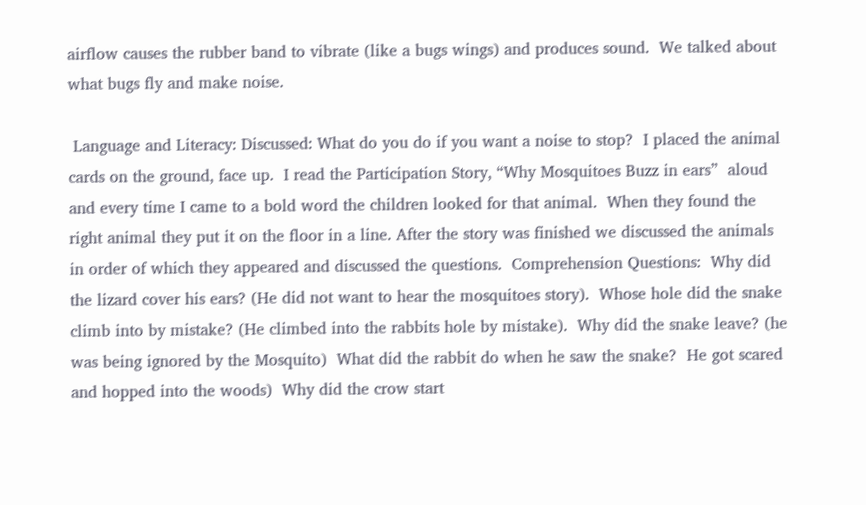airflow causes the rubber band to vibrate (like a bugs wings) and produces sound.  We talked about  what bugs fly and make noise.

 Language and Literacy: Discussed: What do you do if you want a noise to stop?  I placed the animal cards on the ground, face up.  I read the Participation Story, “Why Mosquitoes Buzz in ears”  aloud and every time I came to a bold word the children looked for that animal.  When they found the right animal they put it on the floor in a line. After the story was finished we discussed the animals in order of which they appeared and discussed the questions.  Comprehension Questions:  Why did the lizard cover his ears? (He did not want to hear the mosquitoes story).  Whose hole did the snake climb into by mistake? (He climbed into the rabbits hole by mistake).  Why did the snake leave? (he was being ignored by the Mosquito)  What did the rabbit do when he saw the snake?  He got scared and hopped into the woods)  Why did the crow start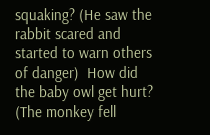squaking? (He saw the rabbit scared and started to warn others of danger)  How did the baby owl get hurt?  (The monkey fell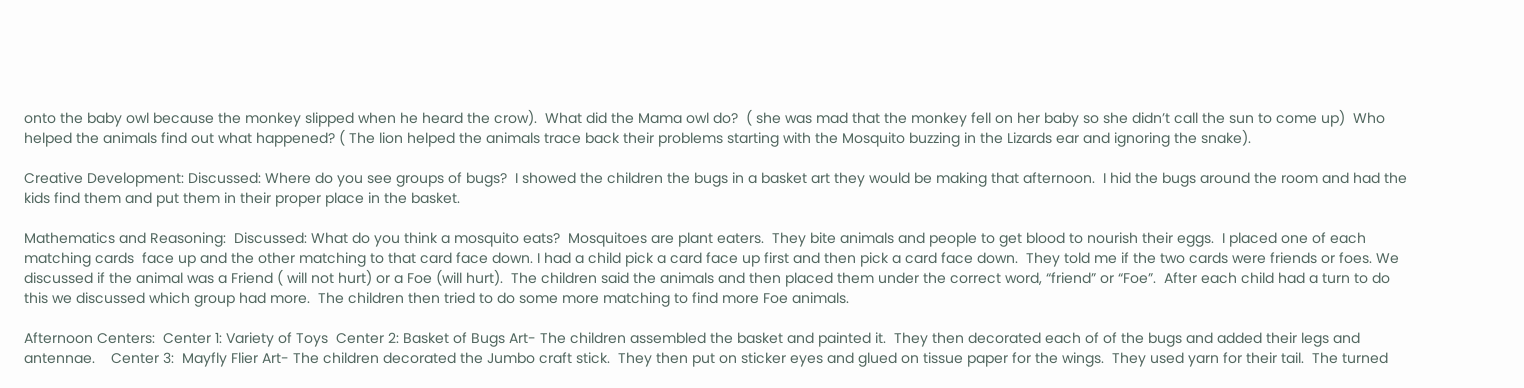onto the baby owl because the monkey slipped when he heard the crow).  What did the Mama owl do?  ( she was mad that the monkey fell on her baby so she didn’t call the sun to come up)  Who helped the animals find out what happened? ( The lion helped the animals trace back their problems starting with the Mosquito buzzing in the Lizards ear and ignoring the snake).

Creative Development: Discussed: Where do you see groups of bugs?  I showed the children the bugs in a basket art they would be making that afternoon.  I hid the bugs around the room and had the kids find them and put them in their proper place in the basket.

Mathematics and Reasoning:  Discussed: What do you think a mosquito eats?  Mosquitoes are plant eaters.  They bite animals and people to get blood to nourish their eggs.  I placed one of each matching cards  face up and the other matching to that card face down. I had a child pick a card face up first and then pick a card face down.  They told me if the two cards were friends or foes. We discussed if the animal was a Friend ( will not hurt) or a Foe (will hurt).  The children said the animals and then placed them under the correct word, “friend” or “Foe”.  After each child had a turn to do this we discussed which group had more.  The children then tried to do some more matching to find more Foe animals.

Afternoon Centers:  Center 1: Variety of Toys  Center 2: Basket of Bugs Art- The children assembled the basket and painted it.  They then decorated each of of the bugs and added their legs and antennae.    Center 3:  Mayfly Flier Art- The children decorated the Jumbo craft stick.  They then put on sticker eyes and glued on tissue paper for the wings.  They used yarn for their tail.  The turned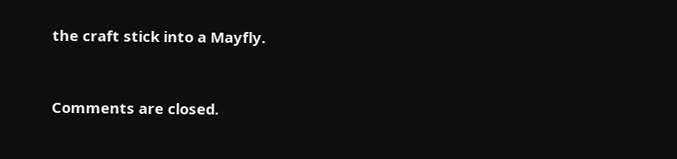the craft stick into a Mayfly.



Comments are closed.